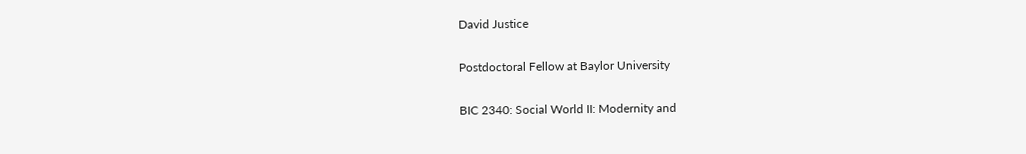David Justice

Postdoctoral Fellow at Baylor University

BIC 2340: Social World II: Modernity and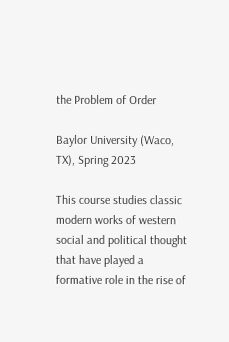the Problem of Order

Baylor University (Waco, TX), Spring 2023

This course studies classic modern works of western social and political thought that have played a formative role in the rise of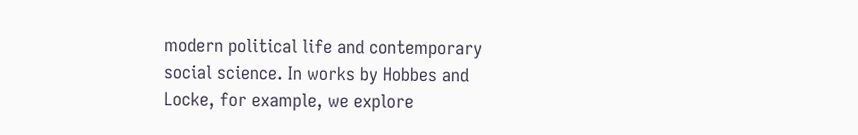modern political life and contemporary social science. In works by Hobbes and Locke, for example, we explore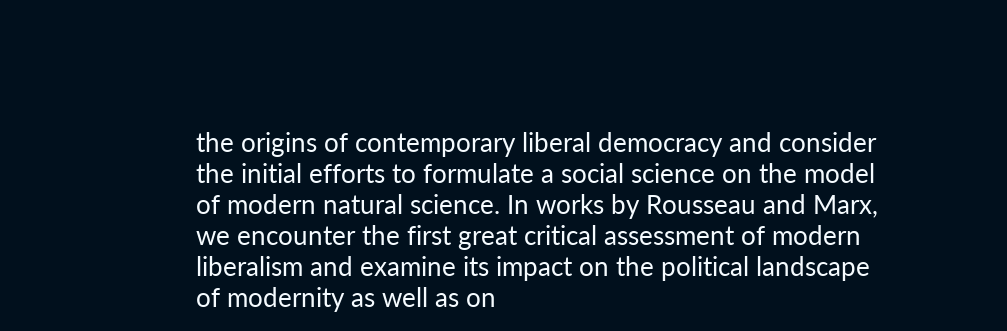the origins of contemporary liberal democracy and consider the initial efforts to formulate a social science on the model of modern natural science. In works by Rousseau and Marx, we encounter the first great critical assessment of modern liberalism and examine its impact on the political landscape of modernity as well as on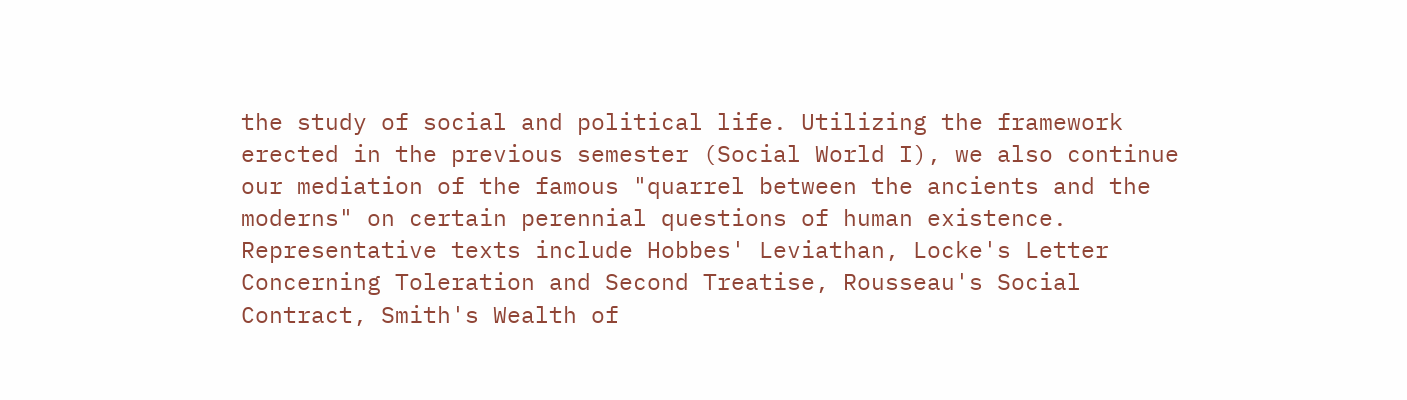the study of social and political life. Utilizing the framework erected in the previous semester (Social World I), we also continue our mediation of the famous "quarrel between the ancients and the moderns" on certain perennial questions of human existence. Representative texts include Hobbes' Leviathan, Locke's Letter Concerning Toleration and Second Treatise, Rousseau's Social Contract, Smith's Wealth of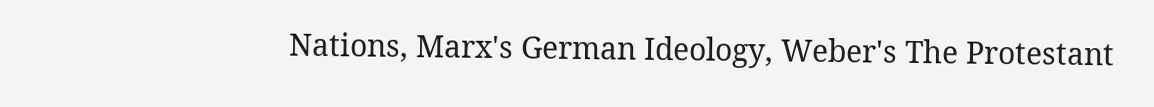Nations, Marx's German Ideology, Weber's The Protestant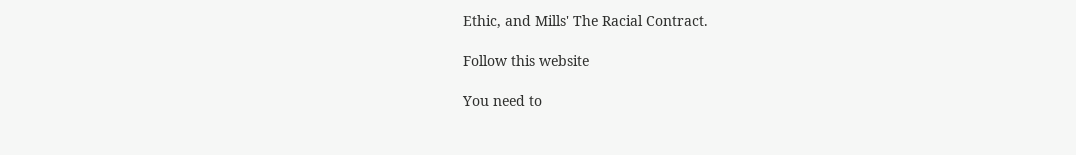Ethic, and Mills' The Racial Contract.

Follow this website

You need to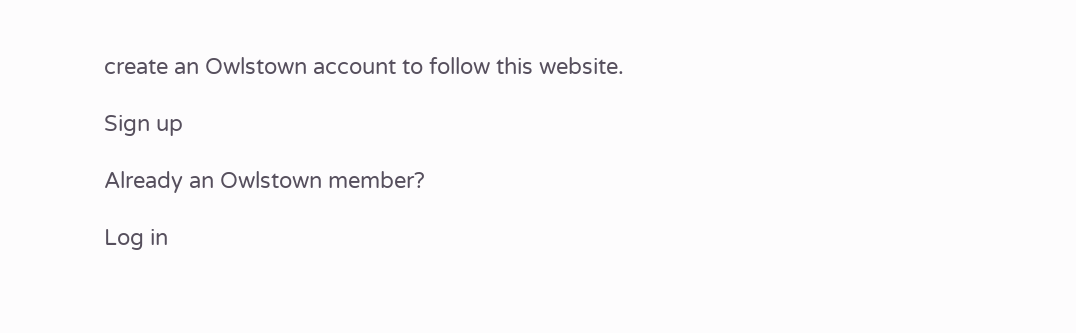create an Owlstown account to follow this website.

Sign up

Already an Owlstown member?

Log in